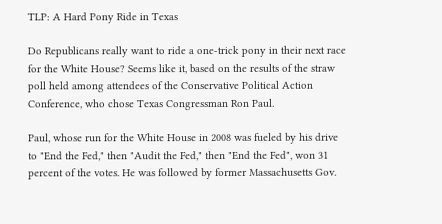TLP: A Hard Pony Ride in Texas

Do Republicans really want to ride a one-trick pony in their next race for the White House? Seems like it, based on the results of the straw poll held among attendees of the Conservative Political Action Conference, who chose Texas Congressman Ron Paul.

Paul, whose run for the White House in 2008 was fueled by his drive to "End the Fed," then "Audit the Fed," then "End the Fed", won 31 percent of the votes. He was followed by former Massachusetts Gov.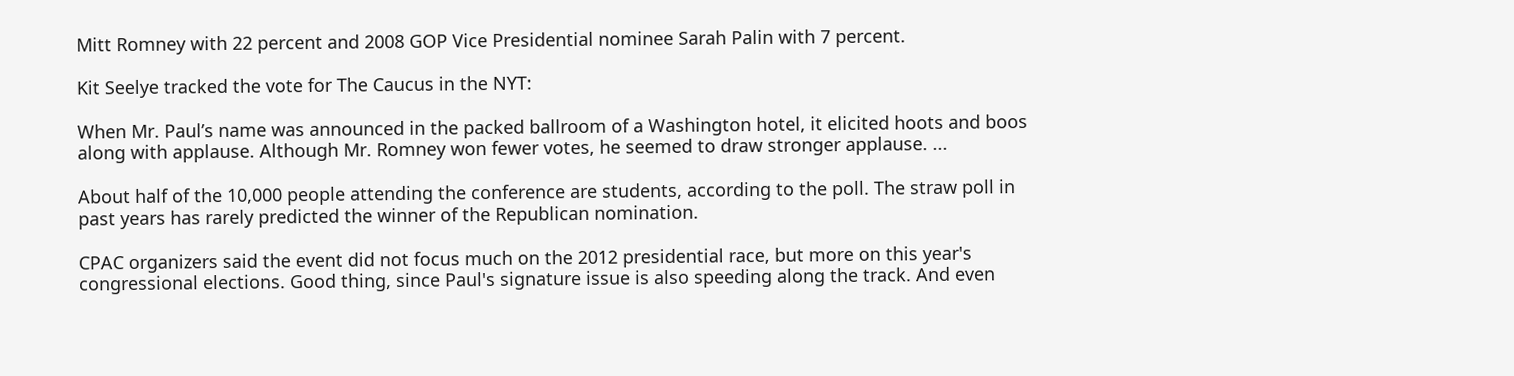Mitt Romney with 22 percent and 2008 GOP Vice Presidential nominee Sarah Palin with 7 percent.

Kit Seelye tracked the vote for The Caucus in the NYT:

When Mr. Paul’s name was announced in the packed ballroom of a Washington hotel, it elicited hoots and boos along with applause. Although Mr. Romney won fewer votes, he seemed to draw stronger applause. ...

About half of the 10,000 people attending the conference are students, according to the poll. The straw poll in past years has rarely predicted the winner of the Republican nomination.

CPAC organizers said the event did not focus much on the 2012 presidential race, but more on this year's congressional elections. Good thing, since Paul's signature issue is also speeding along the track. And even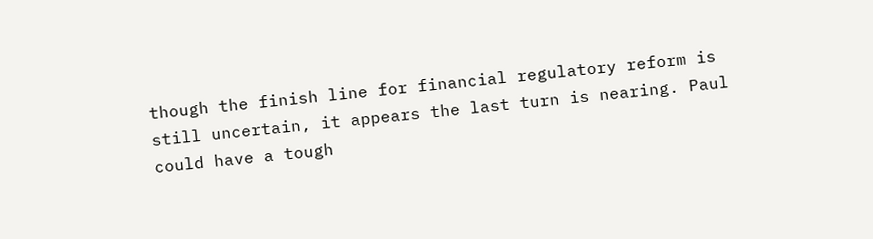though the finish line for financial regulatory reform is still uncertain, it appears the last turn is nearing. Paul could have a tough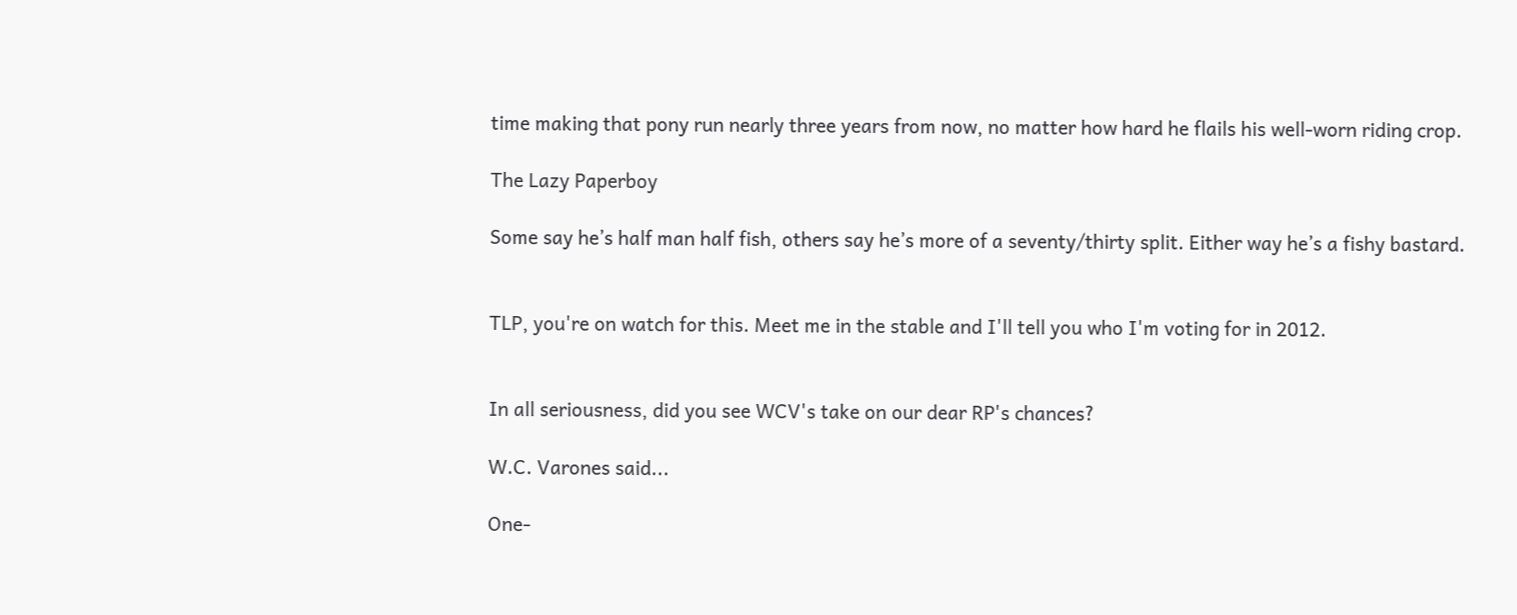time making that pony run nearly three years from now, no matter how hard he flails his well-worn riding crop.

The Lazy Paperboy

Some say he’s half man half fish, others say he’s more of a seventy/thirty split. Either way he’s a fishy bastard.


TLP, you're on watch for this. Meet me in the stable and I'll tell you who I'm voting for in 2012.


In all seriousness, did you see WCV's take on our dear RP's chances?

W.C. Varones said...

One-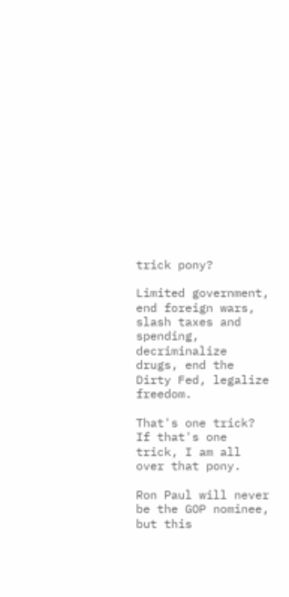trick pony?

Limited government, end foreign wars, slash taxes and spending, decriminalize drugs, end the Dirty Fed, legalize freedom.

That's one trick? If that's one trick, I am all over that pony.

Ron Paul will never be the GOP nominee, but this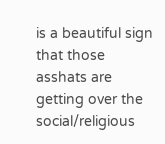is a beautiful sign that those asshats are getting over the social/religious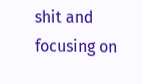shit and focusing on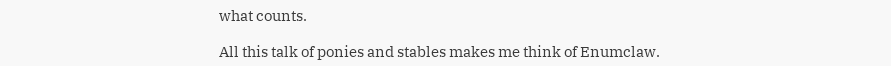what counts.

All this talk of ponies and stables makes me think of Enumclaw.